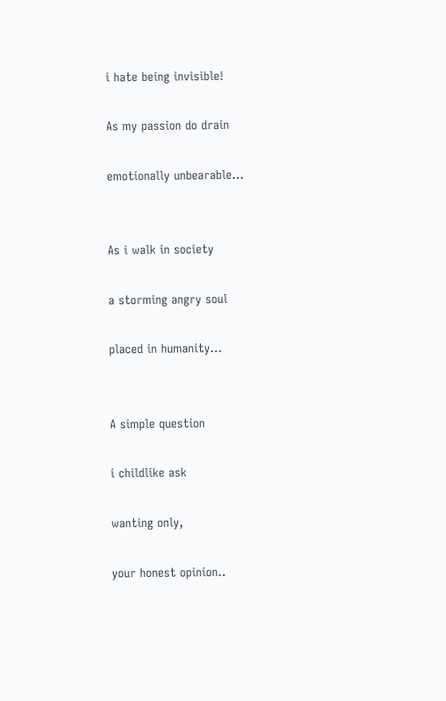i hate being invisible!

As my passion do drain

emotionally unbearable…


As i walk in society

a storming angry soul

placed in humanity…


A simple question

i childlike ask

wanting only,

your honest opinion..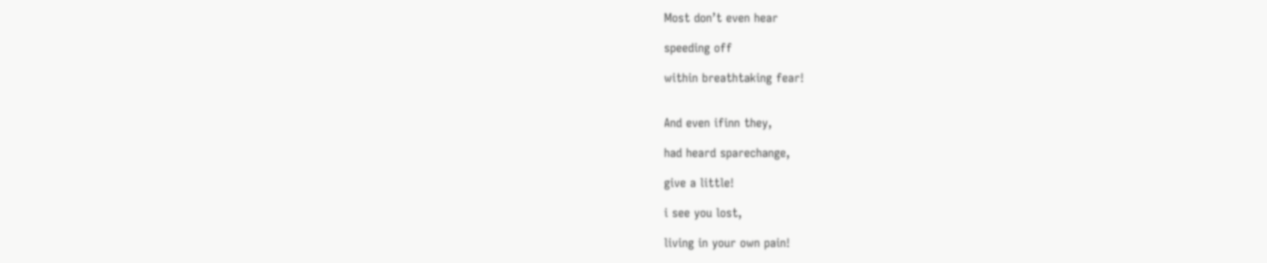Most don’t even hear

speeding off

within breathtaking fear!


And even ifinn they,

had heard sparechange,

give a little!

i see you lost,

living in your own pain!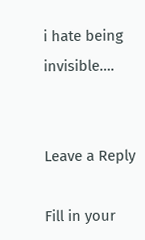i hate being invisible….


Leave a Reply

Fill in your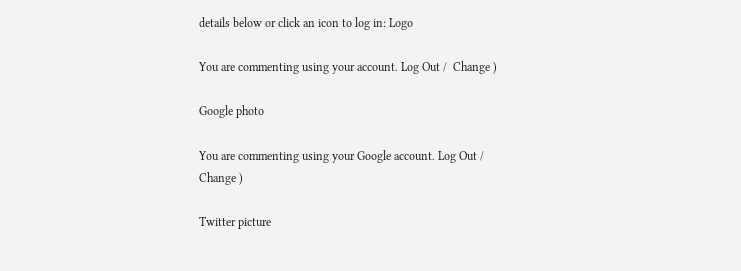details below or click an icon to log in: Logo

You are commenting using your account. Log Out /  Change )

Google photo

You are commenting using your Google account. Log Out /  Change )

Twitter picture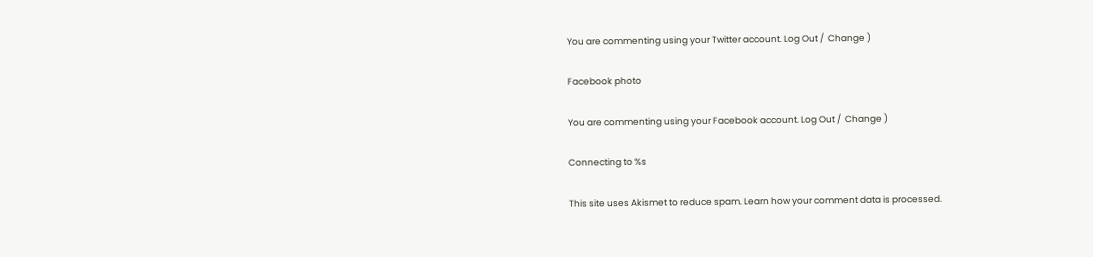You are commenting using your Twitter account. Log Out /  Change )

Facebook photo

You are commenting using your Facebook account. Log Out /  Change )

Connecting to %s

This site uses Akismet to reduce spam. Learn how your comment data is processed.